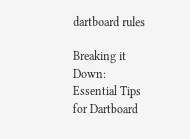dartboard rules

Breaking it Down: Essential Tips for Dartboard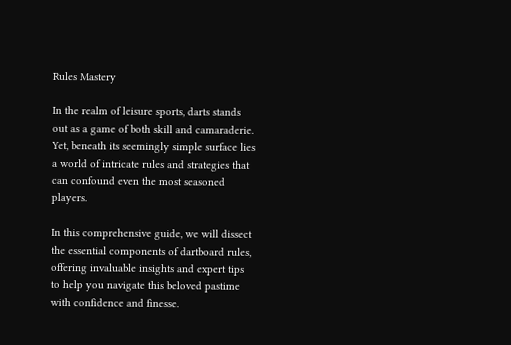Rules Mastery

In the realm of leisure sports, darts stands out as a game of both skill and camaraderie. Yet, beneath its seemingly simple surface lies a world of intricate rules and strategies that can confound even the most seasoned players.

In this comprehensive guide, we will dissect the essential components of dartboard rules, offering invaluable insights and expert tips to help you navigate this beloved pastime with confidence and finesse.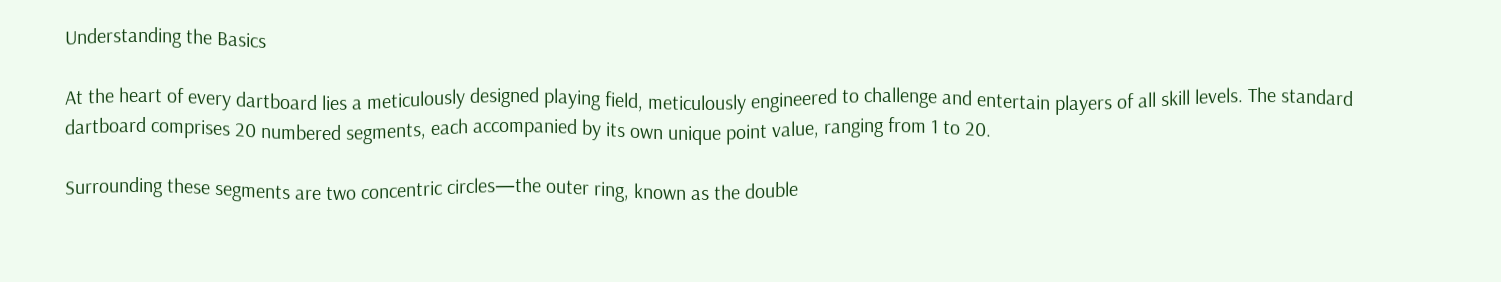Understanding the Basics

At the heart of every dartboard lies a meticulously designed playing field, meticulously engineered to challenge and entertain players of all skill levels. The standard dartboard comprises 20 numbered segments, each accompanied by its own unique point value, ranging from 1 to 20.

Surrounding these segments are two concentric circles—the outer ring, known as the double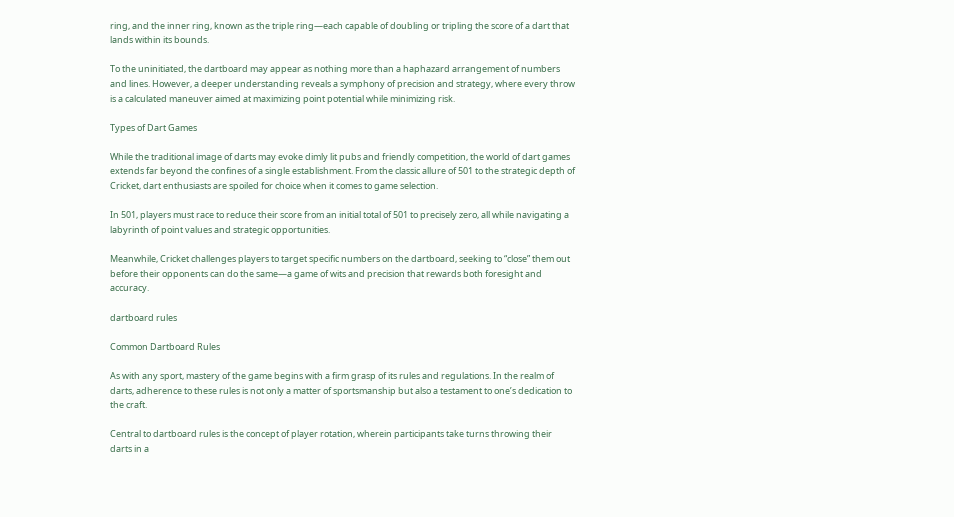ring, and the inner ring, known as the triple ring—each capable of doubling or tripling the score of a dart that lands within its bounds.

To the uninitiated, the dartboard may appear as nothing more than a haphazard arrangement of numbers and lines. However, a deeper understanding reveals a symphony of precision and strategy, where every throw is a calculated maneuver aimed at maximizing point potential while minimizing risk.

Types of Dart Games

While the traditional image of darts may evoke dimly lit pubs and friendly competition, the world of dart games extends far beyond the confines of a single establishment. From the classic allure of 501 to the strategic depth of Cricket, dart enthusiasts are spoiled for choice when it comes to game selection.

In 501, players must race to reduce their score from an initial total of 501 to precisely zero, all while navigating a labyrinth of point values and strategic opportunities.

Meanwhile, Cricket challenges players to target specific numbers on the dartboard, seeking to “close” them out before their opponents can do the same—a game of wits and precision that rewards both foresight and accuracy.

dartboard rules

Common Dartboard Rules

As with any sport, mastery of the game begins with a firm grasp of its rules and regulations. In the realm of darts, adherence to these rules is not only a matter of sportsmanship but also a testament to one’s dedication to the craft.

Central to dartboard rules is the concept of player rotation, wherein participants take turns throwing their darts in a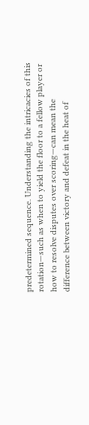predetermined sequence. Understanding the intricacies of this rotation—such as when to yield the floor to a fellow player or how to resolve disputes over scoring—can mean the difference between victory and defeat in the heat of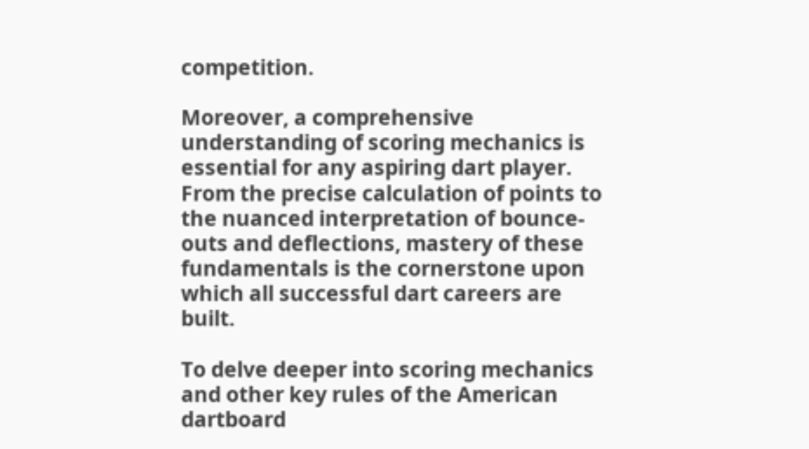competition.

Moreover, a comprehensive understanding of scoring mechanics is essential for any aspiring dart player. From the precise calculation of points to the nuanced interpretation of bounce-outs and deflections, mastery of these fundamentals is the cornerstone upon which all successful dart careers are built.

To delve deeper into scoring mechanics and other key rules of the American dartboard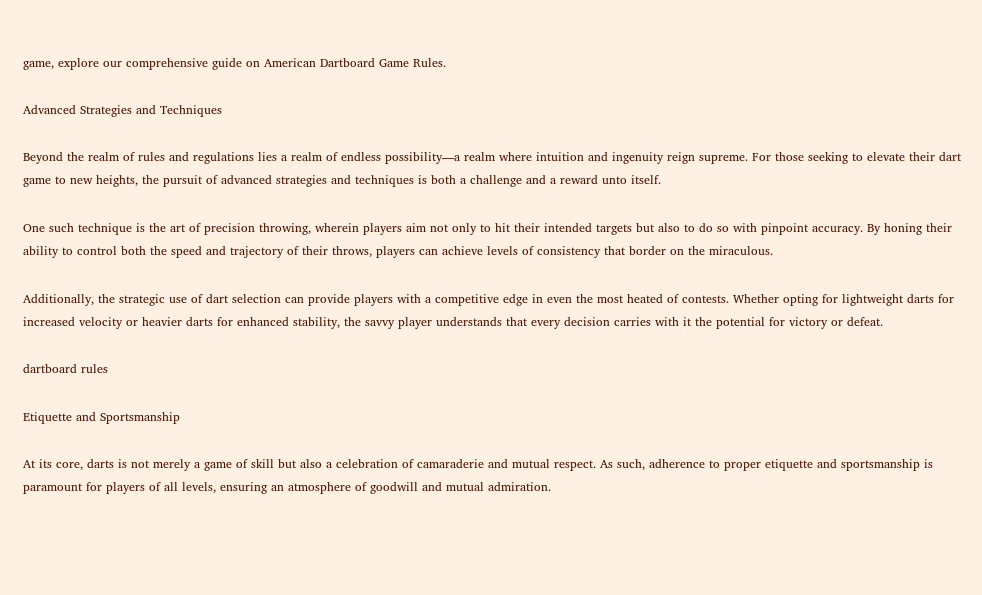game, explore our comprehensive guide on American Dartboard Game Rules.

Advanced Strategies and Techniques

Beyond the realm of rules and regulations lies a realm of endless possibility—a realm where intuition and ingenuity reign supreme. For those seeking to elevate their dart game to new heights, the pursuit of advanced strategies and techniques is both a challenge and a reward unto itself.

One such technique is the art of precision throwing, wherein players aim not only to hit their intended targets but also to do so with pinpoint accuracy. By honing their ability to control both the speed and trajectory of their throws, players can achieve levels of consistency that border on the miraculous.

Additionally, the strategic use of dart selection can provide players with a competitive edge in even the most heated of contests. Whether opting for lightweight darts for increased velocity or heavier darts for enhanced stability, the savvy player understands that every decision carries with it the potential for victory or defeat.

dartboard rules

Etiquette and Sportsmanship

At its core, darts is not merely a game of skill but also a celebration of camaraderie and mutual respect. As such, adherence to proper etiquette and sportsmanship is paramount for players of all levels, ensuring an atmosphere of goodwill and mutual admiration.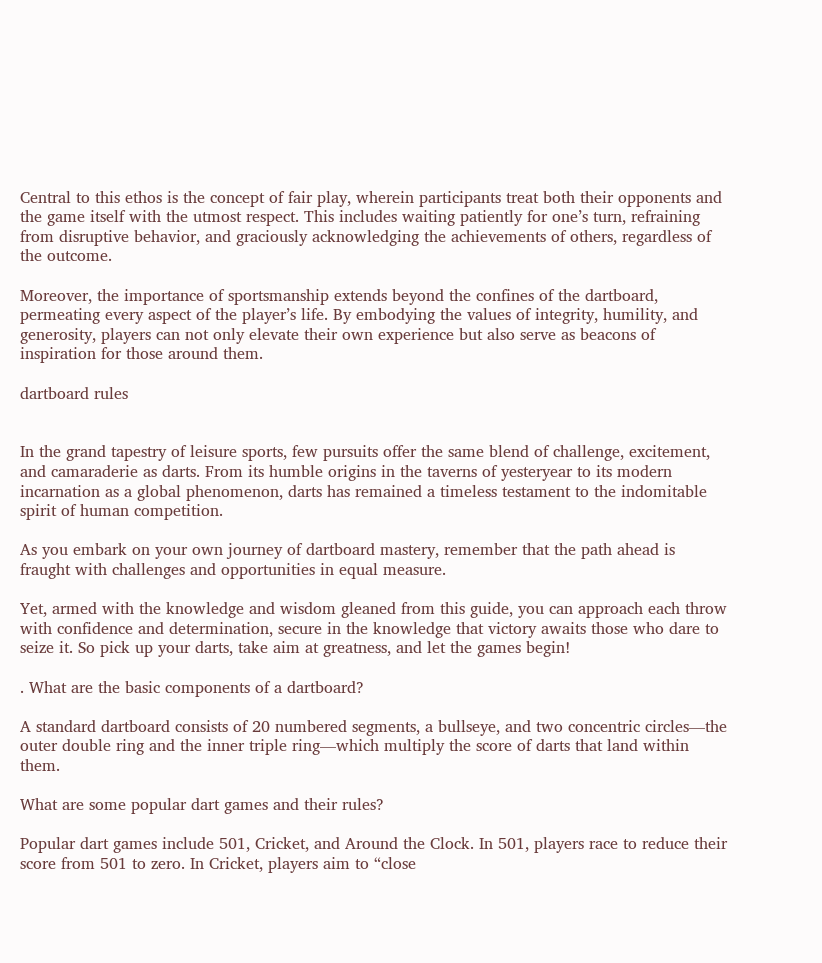Central to this ethos is the concept of fair play, wherein participants treat both their opponents and the game itself with the utmost respect. This includes waiting patiently for one’s turn, refraining from disruptive behavior, and graciously acknowledging the achievements of others, regardless of the outcome.

Moreover, the importance of sportsmanship extends beyond the confines of the dartboard, permeating every aspect of the player’s life. By embodying the values of integrity, humility, and generosity, players can not only elevate their own experience but also serve as beacons of inspiration for those around them.

dartboard rules


In the grand tapestry of leisure sports, few pursuits offer the same blend of challenge, excitement, and camaraderie as darts. From its humble origins in the taverns of yesteryear to its modern incarnation as a global phenomenon, darts has remained a timeless testament to the indomitable spirit of human competition.

As you embark on your own journey of dartboard mastery, remember that the path ahead is fraught with challenges and opportunities in equal measure.

Yet, armed with the knowledge and wisdom gleaned from this guide, you can approach each throw with confidence and determination, secure in the knowledge that victory awaits those who dare to seize it. So pick up your darts, take aim at greatness, and let the games begin!

. What are the basic components of a dartboard?

A standard dartboard consists of 20 numbered segments, a bullseye, and two concentric circles—the outer double ring and the inner triple ring—which multiply the score of darts that land within them.

What are some popular dart games and their rules?

Popular dart games include 501, Cricket, and Around the Clock. In 501, players race to reduce their score from 501 to zero. In Cricket, players aim to “close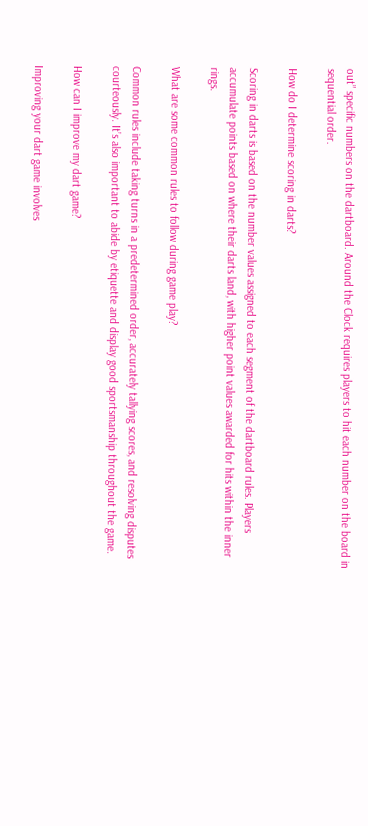out” specific numbers on the dartboard. Around the Clock requires players to hit each number on the board in sequential order.

How do I determine scoring in darts?

Scoring in darts is based on the number values assigned to each segment of the dartboard rules. Players accumulate points based on where their darts land, with higher point values awarded for hits within the inner rings.

What are some common rules to follow during game play?

Common rules include taking turns in a predetermined order, accurately tallying scores, and resolving disputes courteously. It’s also important to abide by etiquette and display good sportsmanship throughout the game.

How can I improve my dart game?

Improving your dart game involves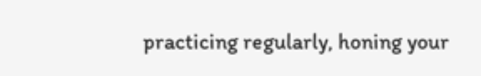practicing regularly, honing your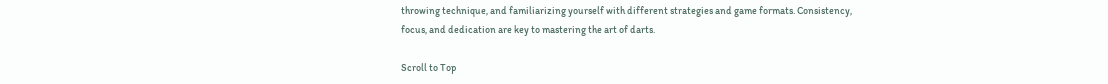throwing technique, and familiarizing yourself with different strategies and game formats. Consistency, focus, and dedication are key to mastering the art of darts.

Scroll to Top